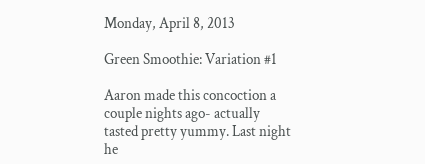Monday, April 8, 2013

Green Smoothie: Variation #1

Aaron made this concoction a couple nights ago- actually tasted pretty yummy. Last night he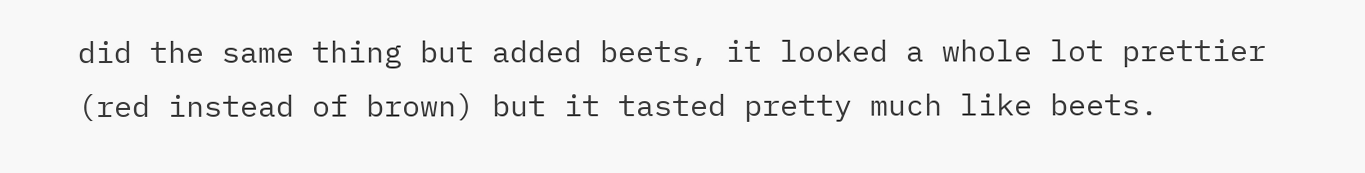did the same thing but added beets, it looked a whole lot prettier (red instead of brown) but it tasted pretty much like beets.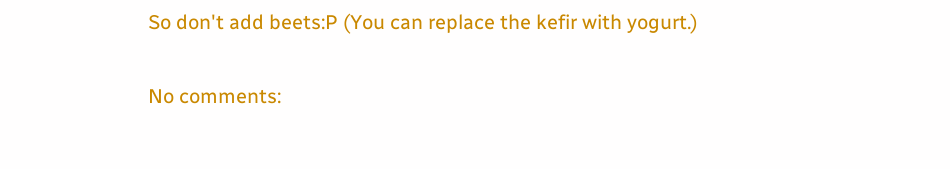So don't add beets:P (You can replace the kefir with yogurt.)

No comments: